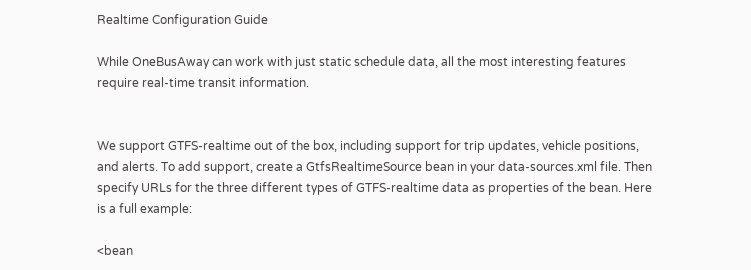Realtime Configuration Guide

While OneBusAway can work with just static schedule data, all the most interesting features require real-time transit information.


We support GTFS-realtime out of the box, including support for trip updates, vehicle positions, and alerts. To add support, create a GtfsRealtimeSource bean in your data-sources.xml file. Then specify URLs for the three different types of GTFS-realtime data as properties of the bean. Here is a full example:

<bean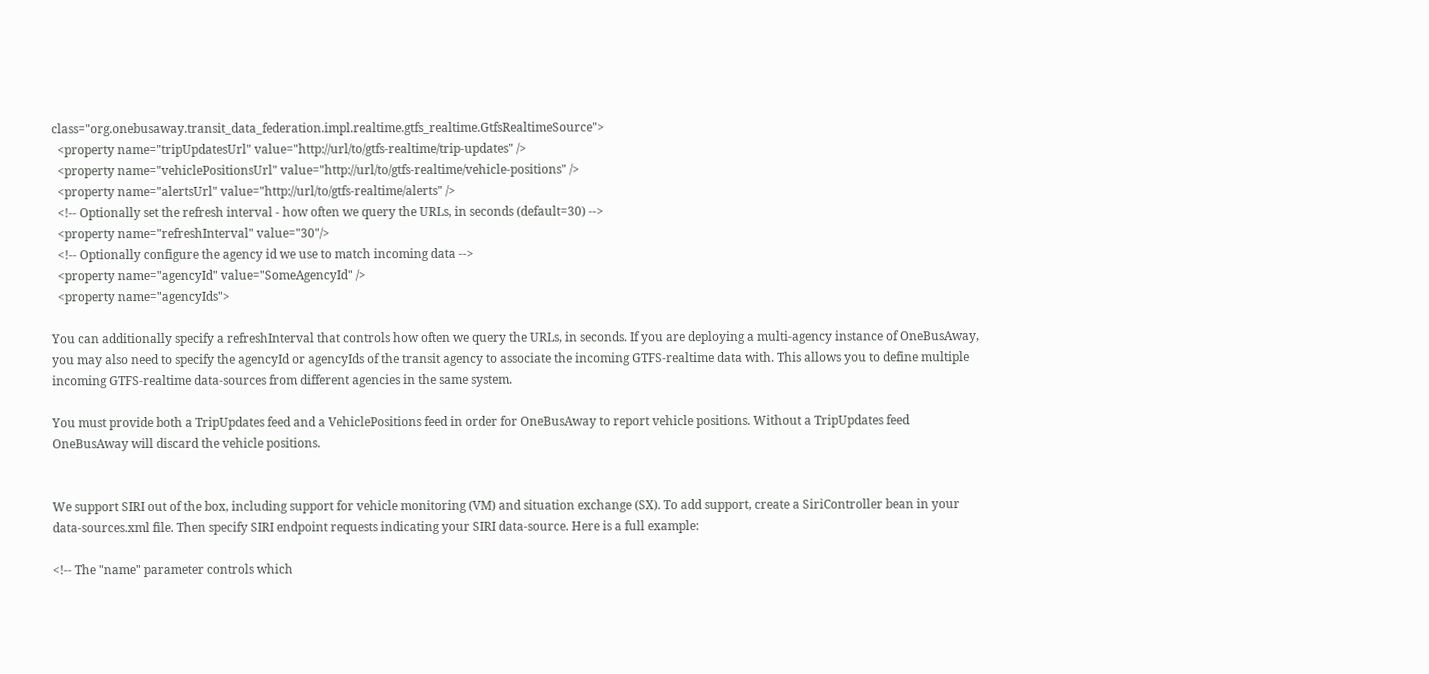class="org.onebusaway.transit_data_federation.impl.realtime.gtfs_realtime.GtfsRealtimeSource">
  <property name="tripUpdatesUrl" value="http://url/to/gtfs-realtime/trip-updates" />
  <property name="vehiclePositionsUrl" value="http://url/to/gtfs-realtime/vehicle-positions" />
  <property name="alertsUrl" value="http://url/to/gtfs-realtime/alerts" />
  <!-- Optionally set the refresh interval - how often we query the URLs, in seconds (default=30) -->
  <property name="refreshInterval" value="30"/>
  <!-- Optionally configure the agency id we use to match incoming data -->
  <property name="agencyId" value="SomeAgencyId" />
  <property name="agencyIds">

You can additionally specify a refreshInterval that controls how often we query the URLs, in seconds. If you are deploying a multi-agency instance of OneBusAway, you may also need to specify the agencyId or agencyIds of the transit agency to associate the incoming GTFS-realtime data with. This allows you to define multiple incoming GTFS-realtime data-sources from different agencies in the same system.

You must provide both a TripUpdates feed and a VehiclePositions feed in order for OneBusAway to report vehicle positions. Without a TripUpdates feed OneBusAway will discard the vehicle positions.


We support SIRI out of the box, including support for vehicle monitoring (VM) and situation exchange (SX). To add support, create a SiriController bean in your data-sources.xml file. Then specify SIRI endpoint requests indicating your SIRI data-source. Here is a full example:

<!-- The "name" parameter controls which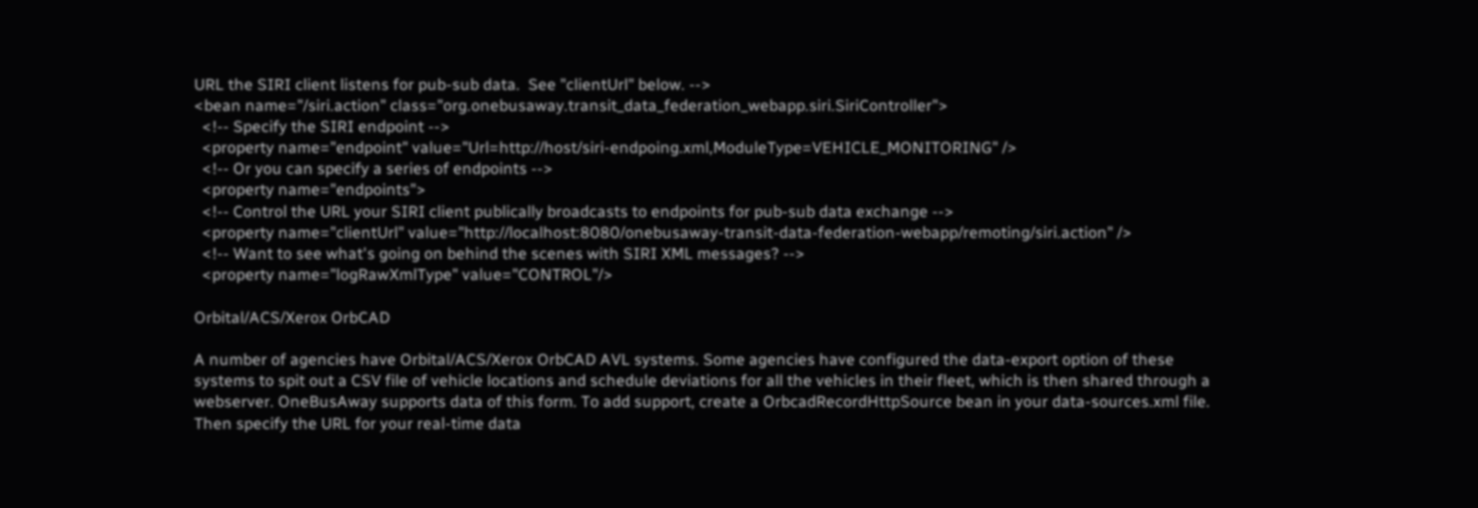URL the SIRI client listens for pub-sub data.  See "clientUrl" below. -->
<bean name="/siri.action" class="org.onebusaway.transit_data_federation_webapp.siri.SiriController">
  <!-- Specify the SIRI endpoint -->
  <property name="endpoint" value="Url=http://host/siri-endpoing.xml,ModuleType=VEHICLE_MONITORING" />
  <!-- Or you can specify a series of endpoints -->
  <property name="endpoints">
  <!-- Control the URL your SIRI client publically broadcasts to endpoints for pub-sub data exchange -->
  <property name="clientUrl" value="http://localhost:8080/onebusaway-transit-data-federation-webapp/remoting/siri.action" />
  <!-- Want to see what's going on behind the scenes with SIRI XML messages? -->
  <property name="logRawXmlType" value="CONTROL"/>

Orbital/ACS/Xerox OrbCAD

A number of agencies have Orbital/ACS/Xerox OrbCAD AVL systems. Some agencies have configured the data-export option of these systems to spit out a CSV file of vehicle locations and schedule deviations for all the vehicles in their fleet, which is then shared through a webserver. OneBusAway supports data of this form. To add support, create a OrbcadRecordHttpSource bean in your data-sources.xml file. Then specify the URL for your real-time data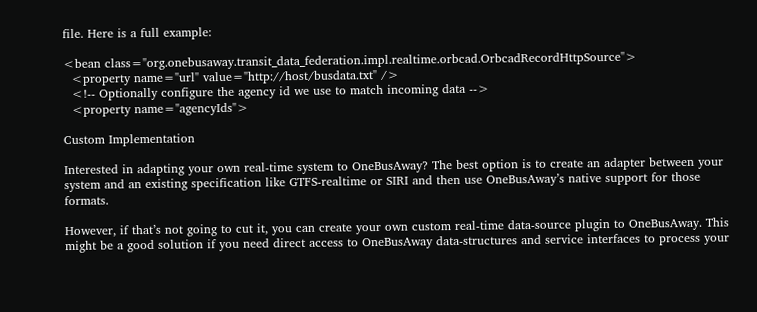file. Here is a full example:

<bean class="org.onebusaway.transit_data_federation.impl.realtime.orbcad.OrbcadRecordHttpSource">
  <property name="url" value="http://host/busdata.txt" />
  <!-- Optionally configure the agency id we use to match incoming data -->
  <property name="agencyIds">

Custom Implementation

Interested in adapting your own real-time system to OneBusAway? The best option is to create an adapter between your system and an existing specification like GTFS-realtime or SIRI and then use OneBusAway’s native support for those formats.

However, if that’s not going to cut it, you can create your own custom real-time data-source plugin to OneBusAway. This might be a good solution if you need direct access to OneBusAway data-structures and service interfaces to process your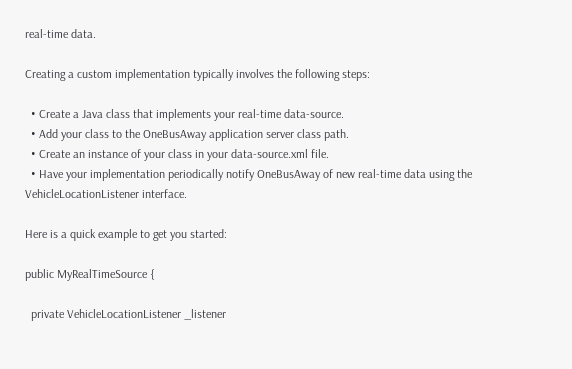real-time data.

Creating a custom implementation typically involves the following steps:

  • Create a Java class that implements your real-time data-source.
  • Add your class to the OneBusAway application server class path.
  • Create an instance of your class in your data-source.xml file.
  • Have your implementation periodically notify OneBusAway of new real-time data using the VehicleLocationListener interface.

Here is a quick example to get you started:

public MyRealTimeSource {

  private VehicleLocationListener _listener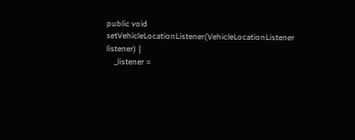public void setVehicleLocationListener(VehicleLocationListener listener) {
    _listener =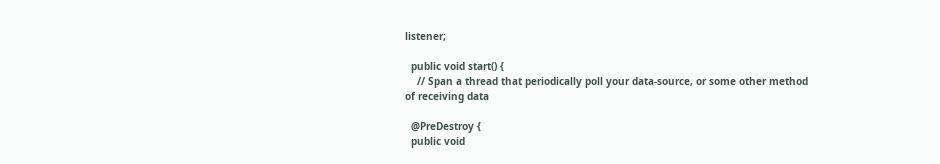listener;

  public void start() {
    // Span a thread that periodically poll your data-source, or some other method of receiving data

  @PreDestroy {
  public void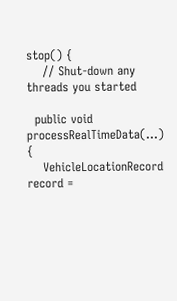stop() {
    // Shut-down any threads you started

  public void processRealTimeData(...) {
    VehicleLocationRecord record =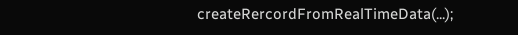createRercordFromRealTimeData(...);